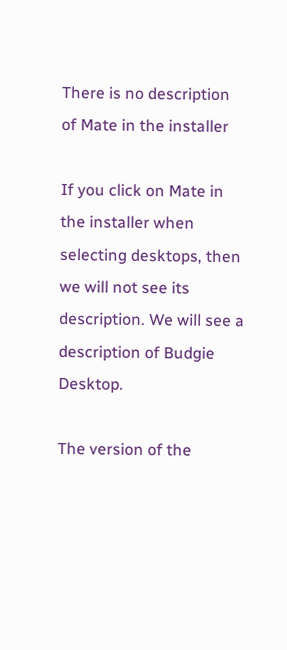There is no description of Mate in the installer

If you click on Mate in the installer when selecting desktops, then we will not see its description. We will see a description of Budgie Desktop.

The version of the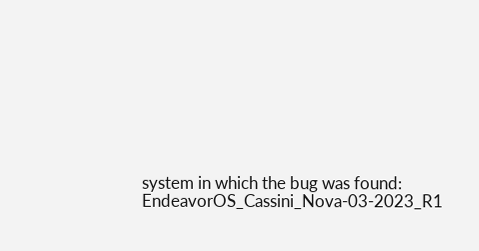system in which the bug was found: EndeavorOS_Cassini_Nova-03-2023_R1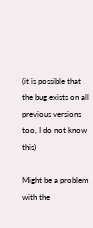(it is possible that the bug exists on all previous versions too, I do not know this)

Might be a problem with the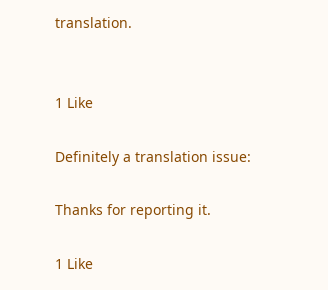translation.


1 Like

Definitely a translation issue:

Thanks for reporting it.

1 Like